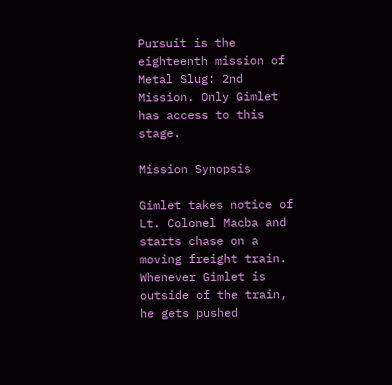Pursuit is the eighteenth mission of Metal Slug: 2nd Mission. Only Gimlet has access to this stage.

Mission Synopsis

Gimlet takes notice of Lt. Colonel Macba and starts chase on a moving freight train. Whenever Gimlet is outside of the train, he gets pushed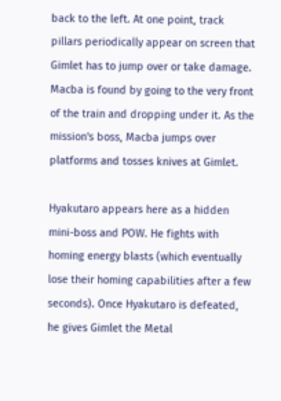back to the left. At one point, track pillars periodically appear on screen that Gimlet has to jump over or take damage. Macba is found by going to the very front of the train and dropping under it. As the mission's boss, Macba jumps over platforms and tosses knives at Gimlet.

Hyakutaro appears here as a hidden mini-boss and POW. He fights with homing energy blasts (which eventually lose their homing capabilities after a few seconds). Once Hyakutaro is defeated, he gives Gimlet the Metal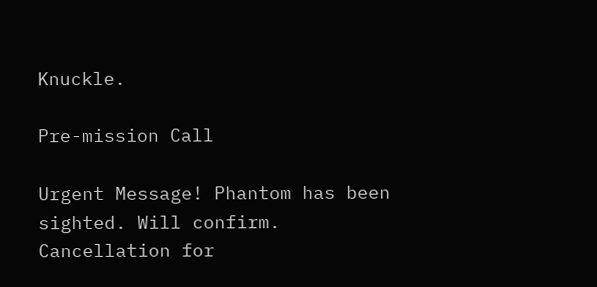Knuckle.

Pre-mission Call

Urgent Message! Phantom has been sighted. Will confirm.
Cancellation for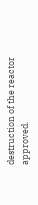destruction of the reactor approved.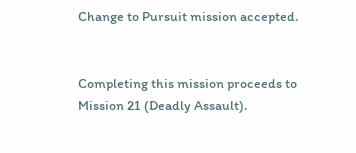Change to Pursuit mission accepted.


Completing this mission proceeds to Mission 21 (Deadly Assault).